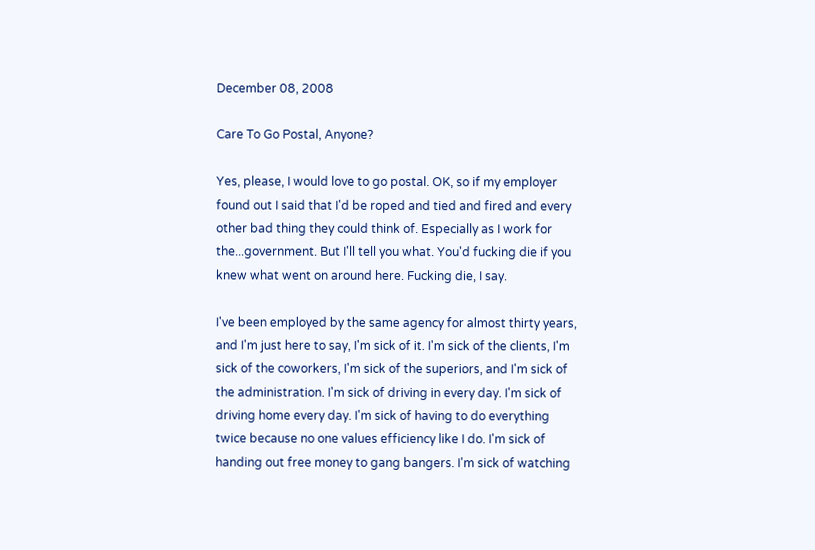December 08, 2008

Care To Go Postal, Anyone?

Yes, please, I would love to go postal. OK, so if my employer found out I said that I'd be roped and tied and fired and every other bad thing they could think of. Especially as I work for the...government. But I'll tell you what. You'd fucking die if you knew what went on around here. Fucking die, I say.

I've been employed by the same agency for almost thirty years, and I'm just here to say, I'm sick of it. I'm sick of the clients, I'm sick of the coworkers, I'm sick of the superiors, and I'm sick of the administration. I'm sick of driving in every day. I'm sick of driving home every day. I'm sick of having to do everything twice because no one values efficiency like I do. I'm sick of handing out free money to gang bangers. I'm sick of watching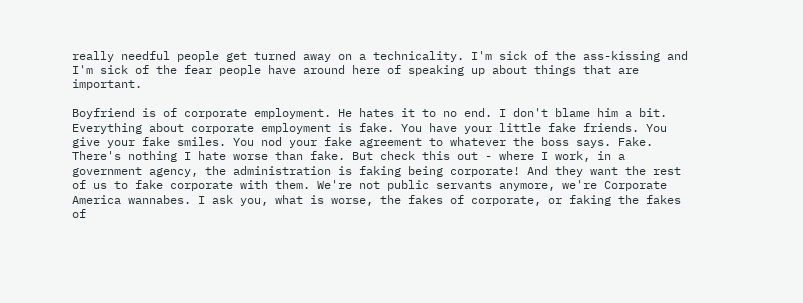really needful people get turned away on a technicality. I'm sick of the ass-kissing and I'm sick of the fear people have around here of speaking up about things that are important.

Boyfriend is of corporate employment. He hates it to no end. I don't blame him a bit. Everything about corporate employment is fake. You have your little fake friends. You give your fake smiles. You nod your fake agreement to whatever the boss says. Fake. There's nothing I hate worse than fake. But check this out - where I work, in a government agency, the administration is faking being corporate! And they want the rest of us to fake corporate with them. We're not public servants anymore, we're Corporate America wannabes. I ask you, what is worse, the fakes of corporate, or faking the fakes of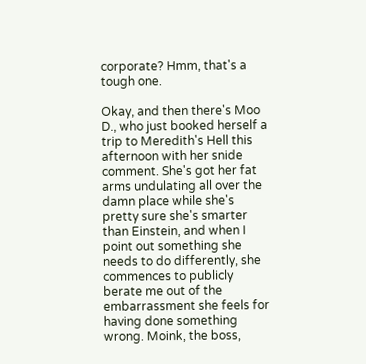corporate? Hmm, that's a tough one.

Okay, and then there's Moo D., who just booked herself a trip to Meredith's Hell this afternoon with her snide comment. She's got her fat arms undulating all over the damn place while she's pretty sure she's smarter than Einstein, and when I point out something she needs to do differently, she commences to publicly berate me out of the embarrassment she feels for having done something wrong. Moink, the boss,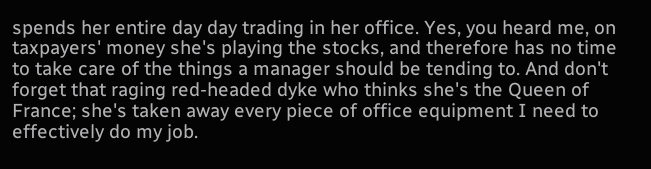spends her entire day day trading in her office. Yes, you heard me, on taxpayers' money she's playing the stocks, and therefore has no time to take care of the things a manager should be tending to. And don't forget that raging red-headed dyke who thinks she's the Queen of France; she's taken away every piece of office equipment I need to effectively do my job.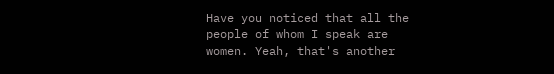Have you noticed that all the people of whom I speak are women. Yeah, that's another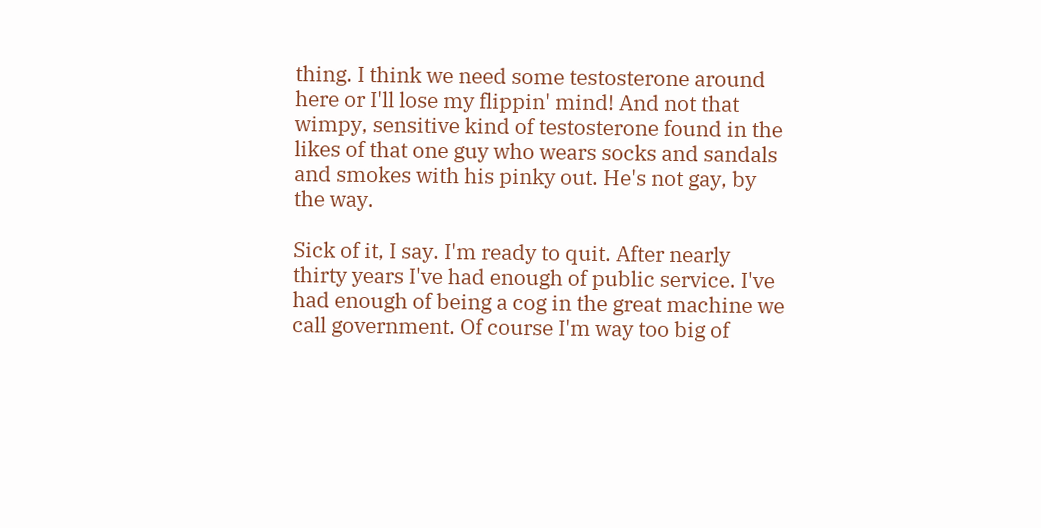thing. I think we need some testosterone around here or I'll lose my flippin' mind! And not that wimpy, sensitive kind of testosterone found in the likes of that one guy who wears socks and sandals and smokes with his pinky out. He's not gay, by the way.

Sick of it, I say. I'm ready to quit. After nearly thirty years I've had enough of public service. I've had enough of being a cog in the great machine we call government. Of course I'm way too big of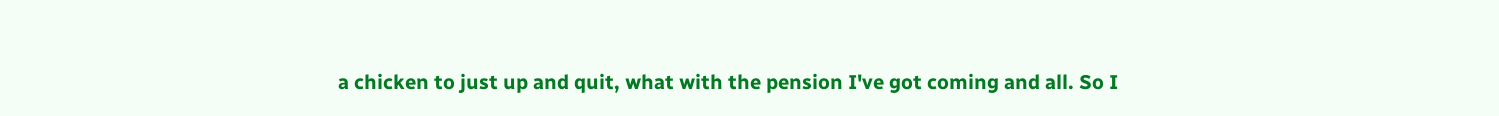a chicken to just up and quit, what with the pension I've got coming and all. So I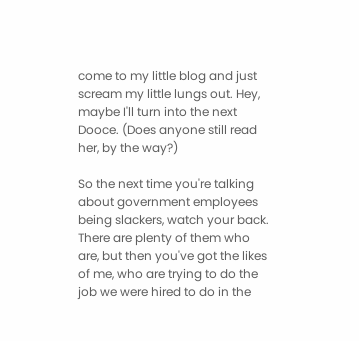come to my little blog and just scream my little lungs out. Hey, maybe I'll turn into the next Dooce. (Does anyone still read her, by the way?)

So the next time you're talking about government employees being slackers, watch your back. There are plenty of them who are, but then you've got the likes of me, who are trying to do the job we were hired to do in the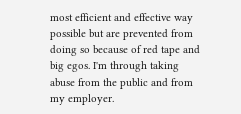most efficient and effective way possible but are prevented from doing so because of red tape and big egos. I'm through taking abuse from the public and from my employer.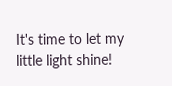It's time to let my little light shine!